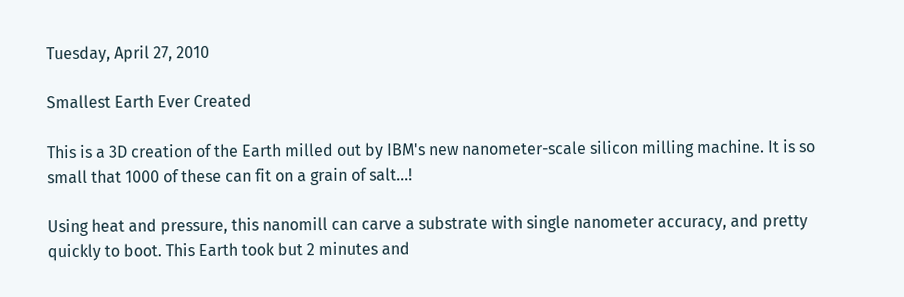Tuesday, April 27, 2010

Smallest Earth Ever Created

This is a 3D creation of the Earth milled out by IBM's new nanometer-scale silicon milling machine. It is so small that 1000 of these can fit on a grain of salt...!

Using heat and pressure, this nanomill can carve a substrate with single nanometer accuracy, and pretty quickly to boot. This Earth took but 2 minutes and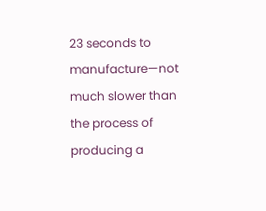23 seconds to manufacture—not much slower than the process of producing a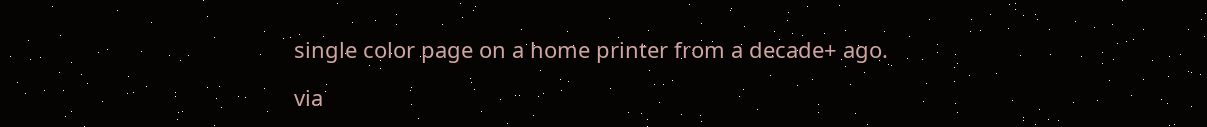single color page on a home printer from a decade+ ago.

via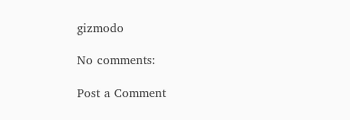gizmodo

No comments:

Post a Comment